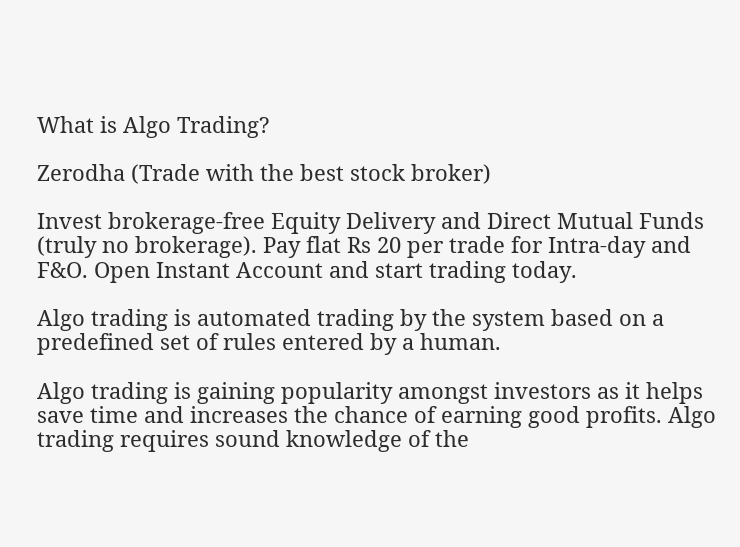What is Algo Trading?

Zerodha (Trade with the best stock broker)

Invest brokerage-free Equity Delivery and Direct Mutual Funds (truly no brokerage). Pay flat Rs 20 per trade for Intra-day and F&O. Open Instant Account and start trading today.

Algo trading is automated trading by the system based on a predefined set of rules entered by a human.

Algo trading is gaining popularity amongst investors as it helps save time and increases the chance of earning good profits. Algo trading requires sound knowledge of the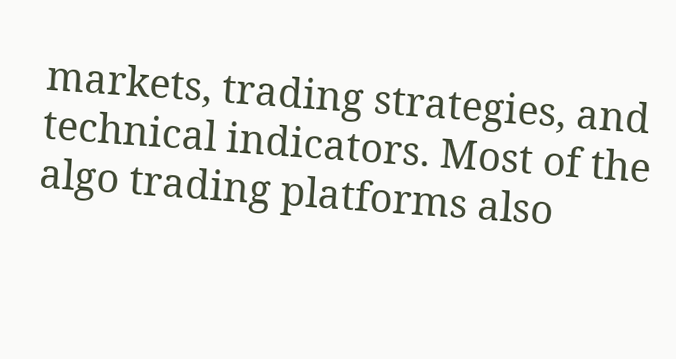markets, trading strategies, and technical indicators. Most of the algo trading platforms also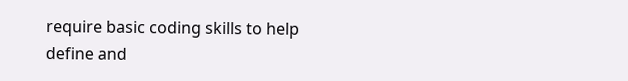require basic coding skills to help define and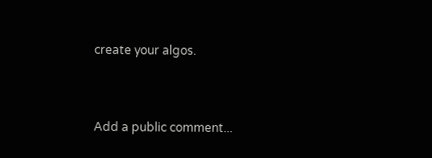create your algos.


Add a public comment...